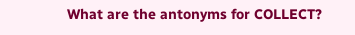What are the antonyms for COLLECT?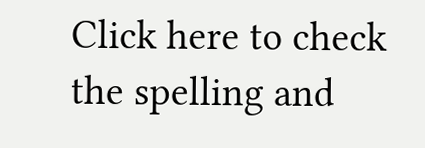Click here to check the spelling and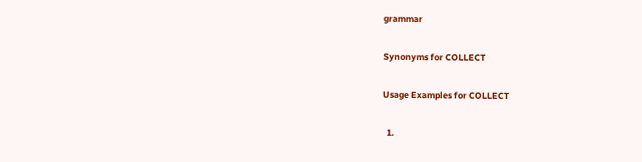grammar

Synonyms for COLLECT

Usage Examples for COLLECT

  1.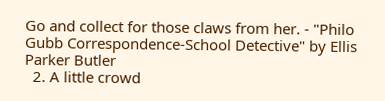Go and collect for those claws from her. - "Philo Gubb Correspondence-School Detective" by Ellis Parker Butler
  2. A little crowd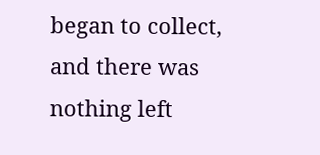began to collect, and there was nothing left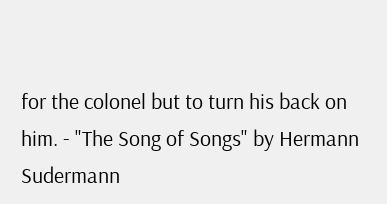for the colonel but to turn his back on him. - "The Song of Songs" by Hermann Sudermann